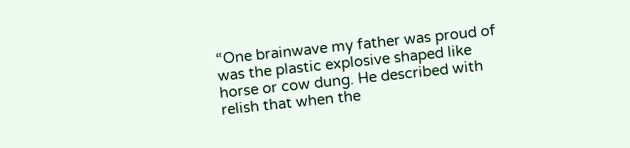“One brainwave my father was proud of was the plastic explosive shaped like horse or cow dung. He described with relish that when the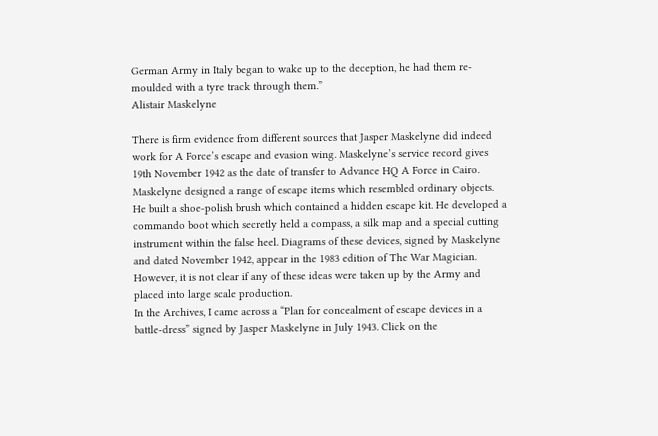German Army in Italy began to wake up to the deception, he had them re-moulded with a tyre track through them.”
Alistair Maskelyne

There is firm evidence from different sources that Jasper Maskelyne did indeed work for A Force’s escape and evasion wing. Maskelyne’s service record gives 19th November 1942 as the date of transfer to Advance HQ A Force in Cairo.
Maskelyne designed a range of escape items which resembled ordinary objects. He built a shoe-polish brush which contained a hidden escape kit. He developed a commando boot which secretly held a compass, a silk map and a special cutting instrument within the false heel. Diagrams of these devices, signed by Maskelyne and dated November 1942, appear in the 1983 edition of The War Magician. However, it is not clear if any of these ideas were taken up by the Army and placed into large scale production.
In the Archives, I came across a “Plan for concealment of escape devices in a battle-dress” signed by Jasper Maskelyne in July 1943. Click on the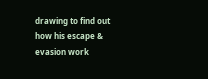drawing to find out how his escape & evasion work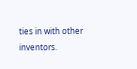ties in with other inventors.